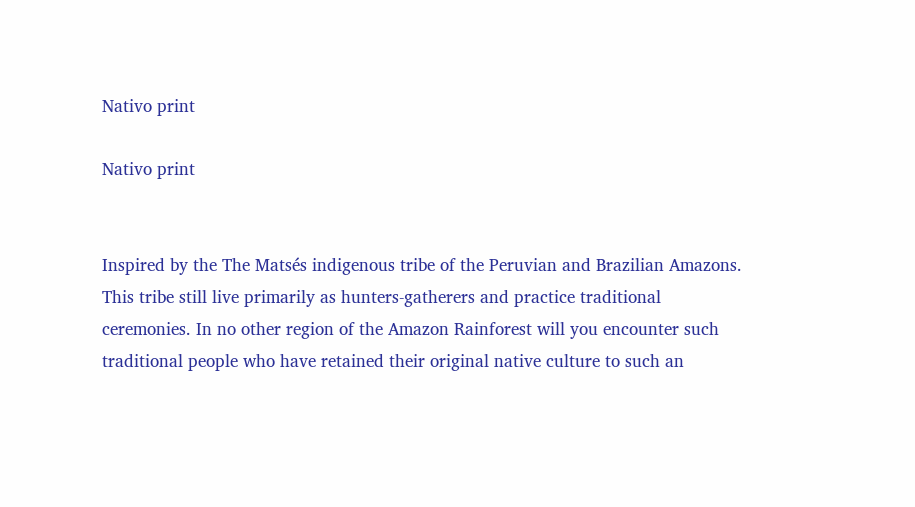Nativo print

Nativo print


Inspired by the The Matsés indigenous tribe of the Peruvian and Brazilian Amazons. This tribe still live primarily as hunters-gatherers and practice traditional ceremonies. In no other region of the Amazon Rainforest will you encounter such traditional people who have retained their original native culture to such an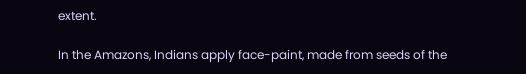extent.

In the Amazons, Indians apply face-paint, made from seeds of the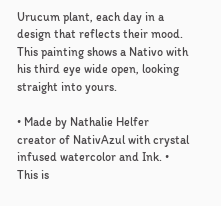Urucum plant, each day in a design that reflects their mood. This painting shows a Nativo with his third eye wide open, looking straight into yours.

• Made by Nathalie Helfer creator of NativAzul with crystal infused watercolor and Ink. • This is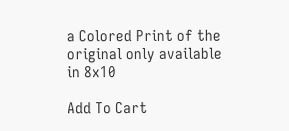a Colored Print of the original only available in 8x10

Add To Cart